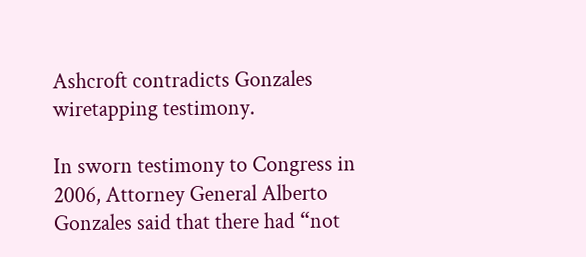Ashcroft contradicts Gonzales wiretapping testimony.

In sworn testimony to Congress in 2006, Attorney General Alberto Gonzales said that there had “not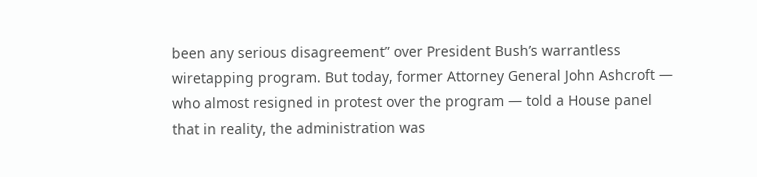been any serious disagreement” over President Bush’s warrantless wiretapping program. But today, former Attorney General John Ashcroft — who almost resigned in protest over the program — told a House panel that in reality, the administration was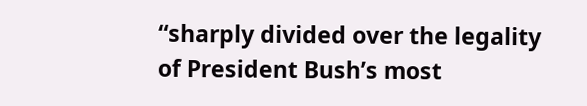“sharply divided over the legality of President Bush’s most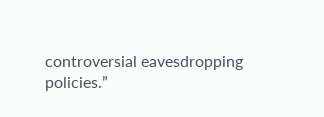controversial eavesdropping policies.”